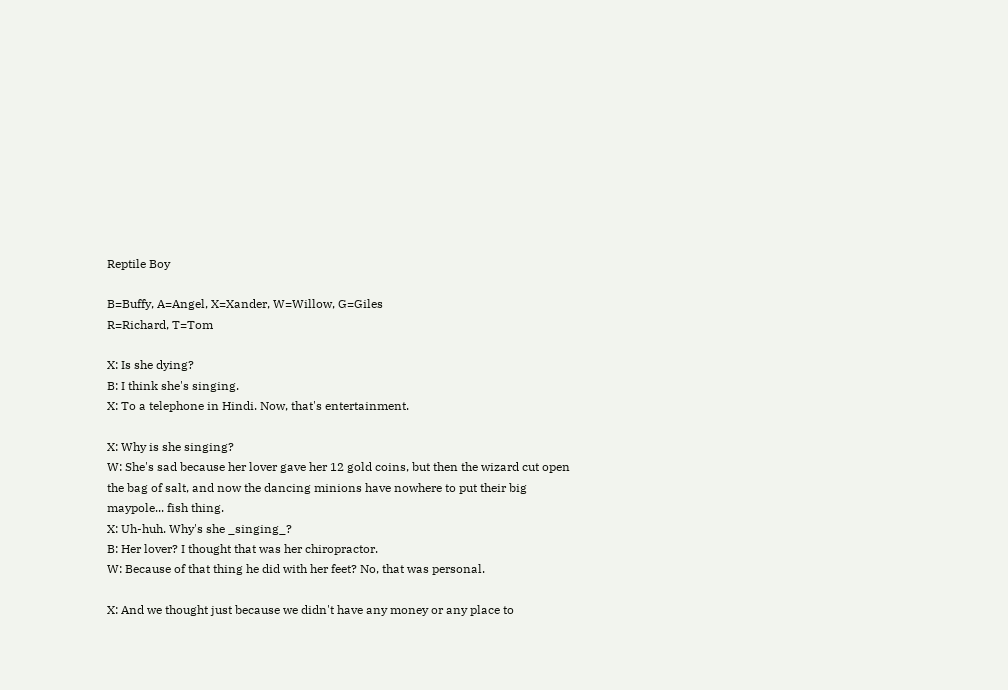Reptile Boy

B=Buffy, A=Angel, X=Xander, W=Willow, G=Giles
R=Richard, T=Tom

X: Is she dying?
B: I think she's singing.
X: To a telephone in Hindi. Now, that's entertainment.

X: Why is she singing?
W: She's sad because her lover gave her 12 gold coins, but then the wizard cut open the bag of salt, and now the dancing minions have nowhere to put their big maypole... fish thing.
X: Uh-huh. Why's she _singing_?
B: Her lover? I thought that was her chiropractor.
W: Because of that thing he did with her feet? No, that was personal.

X: And we thought just because we didn't have any money or any place to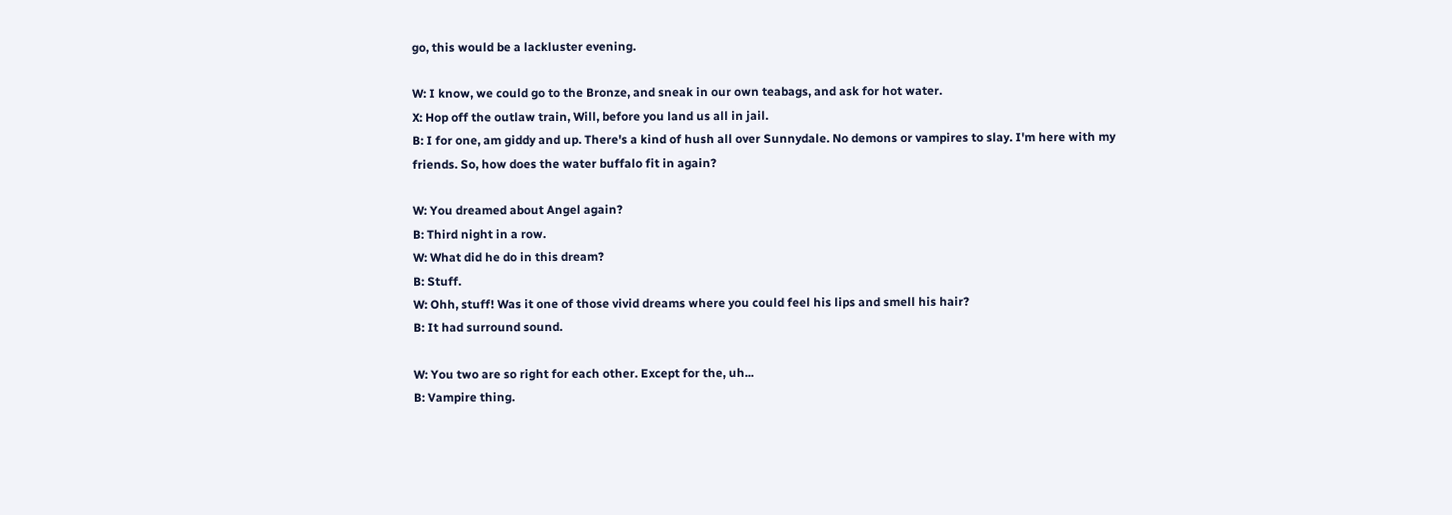go, this would be a lackluster evening.

W: I know, we could go to the Bronze, and sneak in our own teabags, and ask for hot water.
X: Hop off the outlaw train, Will, before you land us all in jail.
B: I for one, am giddy and up. There's a kind of hush all over Sunnydale. No demons or vampires to slay. I'm here with my friends. So, how does the water buffalo fit in again?

W: You dreamed about Angel again?
B: Third night in a row.
W: What did he do in this dream?
B: Stuff.
W: Ohh, stuff! Was it one of those vivid dreams where you could feel his lips and smell his hair?
B: It had surround sound.

W: You two are so right for each other. Except for the, uh...
B: Vampire thing.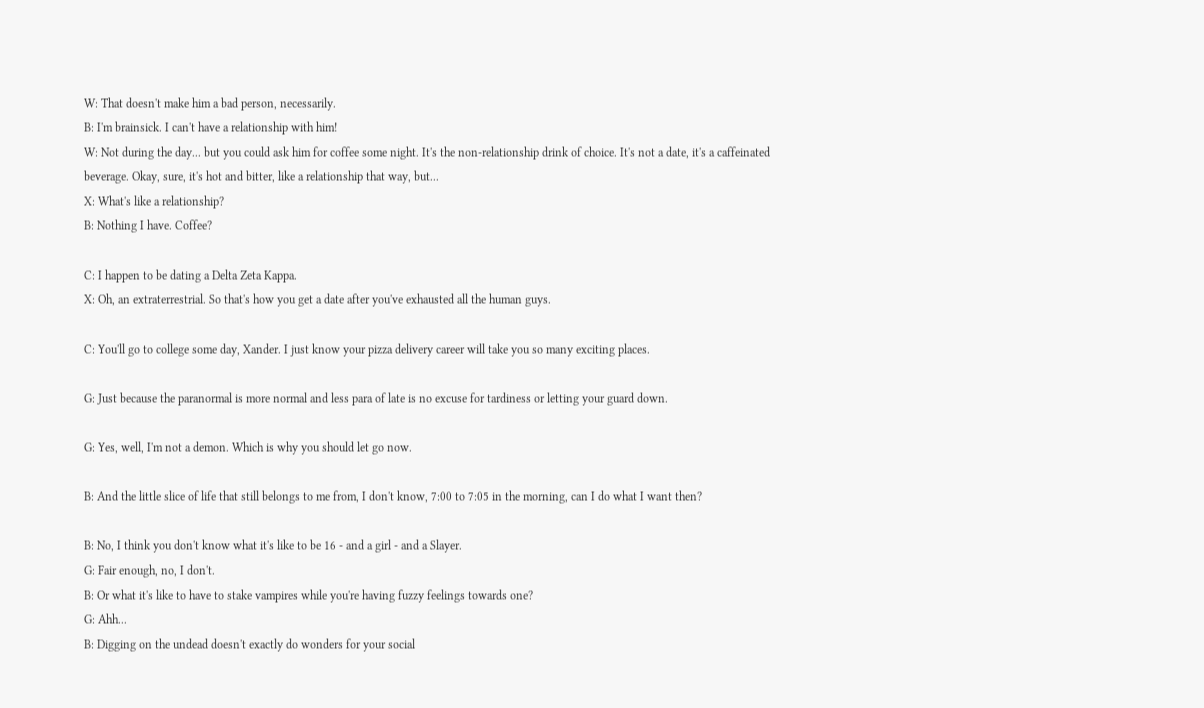W: That doesn't make him a bad person, necessarily.
B: I'm brainsick. I can't have a relationship with him!
W: Not during the day... but you could ask him for coffee some night. It's the non-relationship drink of choice. It's not a date, it's a caffeinated beverage. Okay, sure, it's hot and bitter, like a relationship that way, but...
X: What's like a relationship?
B: Nothing I have. Coffee?

C: I happen to be dating a Delta Zeta Kappa.
X: Oh, an extraterrestrial. So that's how you get a date after you've exhausted all the human guys.

C: You'll go to college some day, Xander. I just know your pizza delivery career will take you so many exciting places.

G: Just because the paranormal is more normal and less para of late is no excuse for tardiness or letting your guard down.

G: Yes, well, I'm not a demon. Which is why you should let go now.

B: And the little slice of life that still belongs to me from, I don't know, 7:00 to 7:05 in the morning, can I do what I want then?

B: No, I think you don't know what it's like to be 16 - and a girl - and a Slayer.
G: Fair enough, no, I don't.
B: Or what it's like to have to stake vampires while you're having fuzzy feelings towards one?
G: Ahh...
B: Digging on the undead doesn't exactly do wonders for your social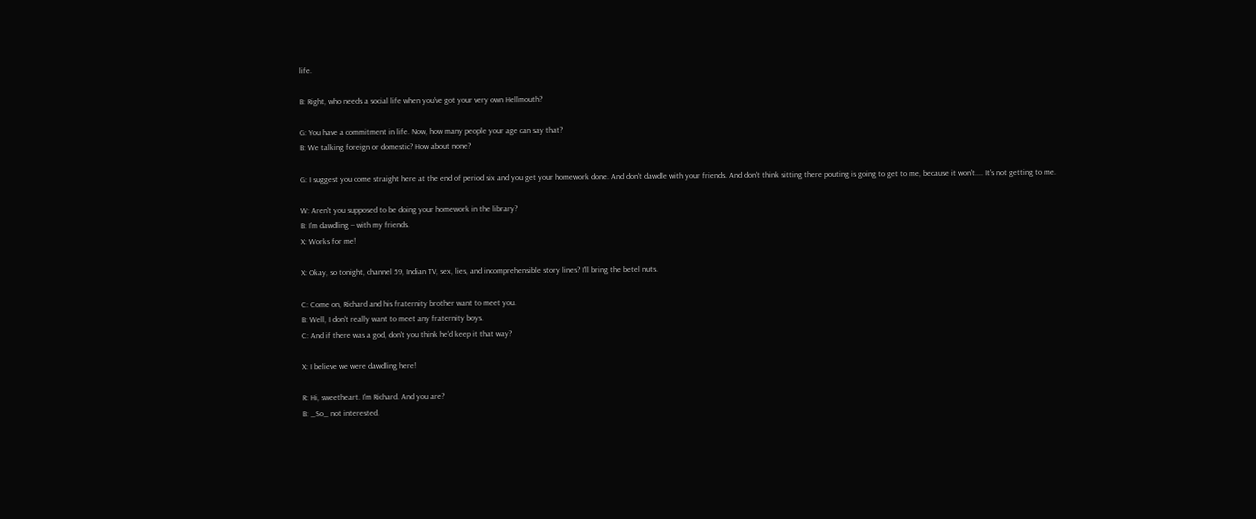life.

B: Right, who needs a social life when you've got your very own Hellmouth?

G: You have a commitment in life. Now, how many people your age can say that?
B: We talking foreign or domestic? How about none?

G: I suggest you come straight here at the end of period six and you get your homework done. And don't dawdle with your friends. And don't think sitting there pouting is going to get to me, because it won't.... It's not getting to me.

W: Aren't you supposed to be doing your homework in the library?
B: I'm dawdling -- with my friends.
X: Works for me!

X: Okay, so tonight, channel 59, Indian TV, sex, lies, and incomprehensible story lines? I'll bring the betel nuts.

C: Come on, Richard and his fraternity brother want to meet you.
B: Well, I don't really want to meet any fraternity boys.
C: And if there was a god, don't you think he'd keep it that way?

X: I believe we were dawdling here!

R: Hi, sweetheart. I'm Richard. And you are?
B: _So_ not interested.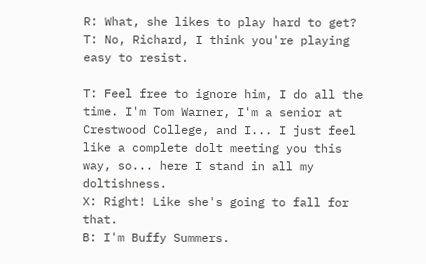R: What, she likes to play hard to get?
T: No, Richard, I think you're playing easy to resist.

T: Feel free to ignore him, I do all the time. I'm Tom Warner, I'm a senior at Crestwood College, and I... I just feel like a complete dolt meeting you this way, so... here I stand in all my doltishness.
X: Right! Like she's going to fall for that.
B: I'm Buffy Summers.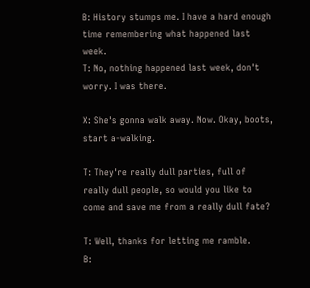B: History stumps me. I have a hard enough time remembering what happened last week.
T: No, nothing happened last week, don't worry. I was there.

X: She's gonna walk away. Now. Okay, boots, start a-walking.

T: They're really dull parties, full of really dull people, so would you like to come and save me from a really dull fate?

T: Well, thanks for letting me ramble.
B: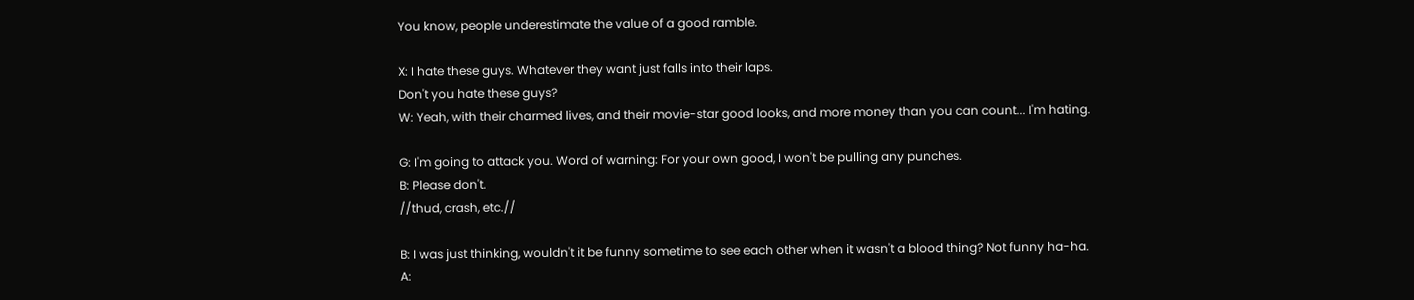You know, people underestimate the value of a good ramble.

X: I hate these guys. Whatever they want just falls into their laps.
Don't you hate these guys?
W: Yeah, with their charmed lives, and their movie-star good looks, and more money than you can count... I'm hating.

G: I'm going to attack you. Word of warning: For your own good, I won't be pulling any punches.
B: Please don't.
//thud, crash, etc.//

B: I was just thinking, wouldn't it be funny sometime to see each other when it wasn't a blood thing? Not funny ha-ha.
A: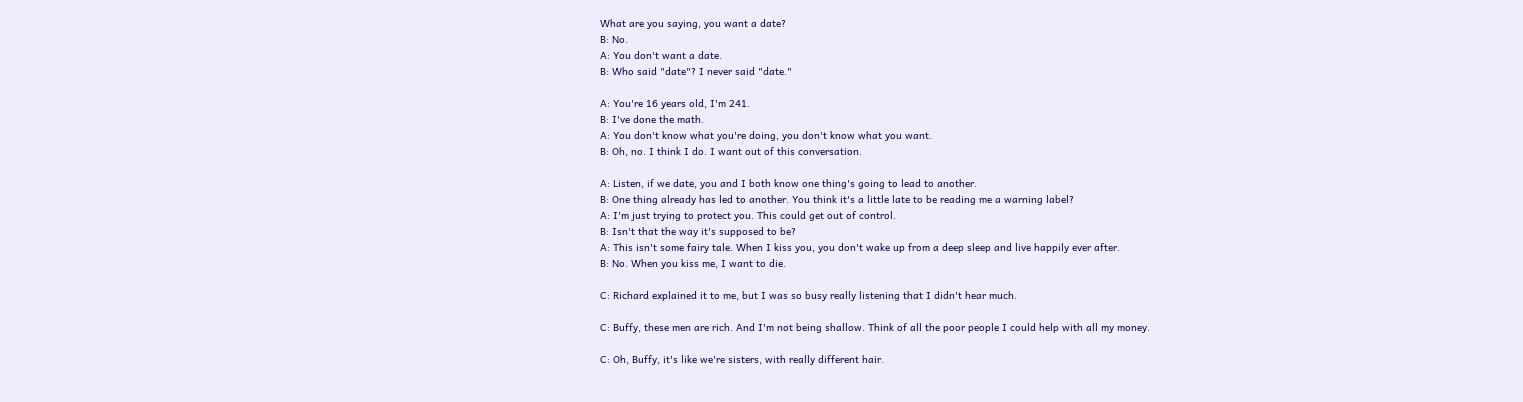What are you saying, you want a date?
B: No.
A: You don't want a date.
B: Who said "date"? I never said "date."

A: You're 16 years old, I'm 241.
B: I've done the math.
A: You don't know what you're doing, you don't know what you want.
B: Oh, no. I think I do. I want out of this conversation.

A: Listen, if we date, you and I both know one thing's going to lead to another.
B: One thing already has led to another. You think it's a little late to be reading me a warning label?
A: I'm just trying to protect you. This could get out of control.
B: Isn't that the way it's supposed to be?
A: This isn't some fairy tale. When I kiss you, you don't wake up from a deep sleep and live happily ever after.
B: No. When you kiss me, I want to die.

C: Richard explained it to me, but I was so busy really listening that I didn't hear much.

C: Buffy, these men are rich. And I'm not being shallow. Think of all the poor people I could help with all my money.

C: Oh, Buffy, it's like we're sisters, with really different hair.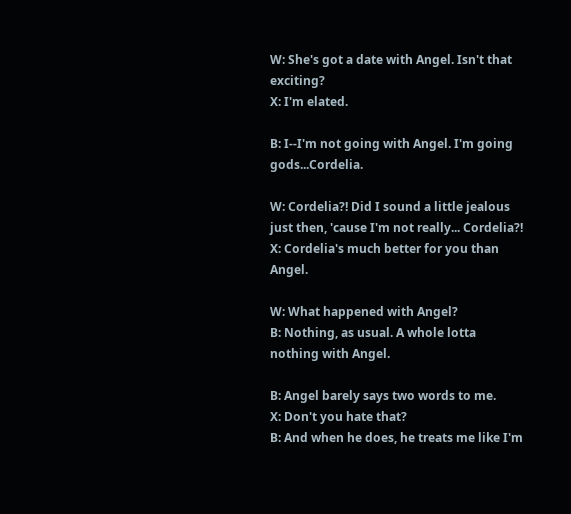W: She's got a date with Angel. Isn't that exciting?
X: I'm elated.

B: I--I'm not going with Angel. I'm going gods...Cordelia.

W: Cordelia?! Did I sound a little jealous just then, 'cause I'm not really... Cordelia?!
X: Cordelia's much better for you than Angel.

W: What happened with Angel?
B: Nothing, as usual. A whole lotta nothing with Angel.

B: Angel barely says two words to me.
X: Don't you hate that?
B: And when he does, he treats me like I'm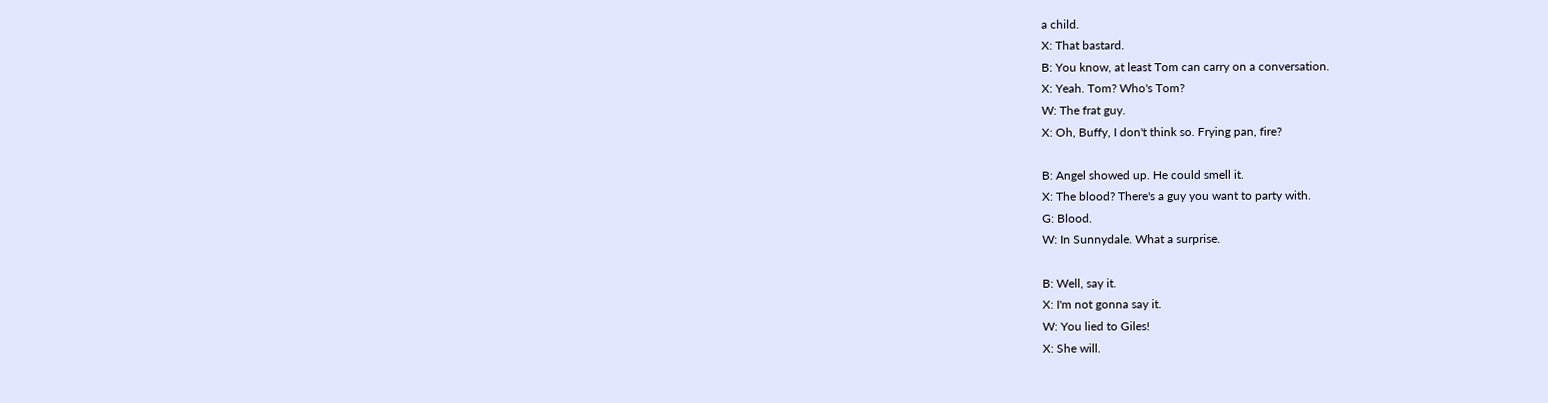a child.
X: That bastard.
B: You know, at least Tom can carry on a conversation.
X: Yeah. Tom? Who's Tom?
W: The frat guy.
X: Oh, Buffy, I don't think so. Frying pan, fire?

B: Angel showed up. He could smell it.
X: The blood? There's a guy you want to party with.
G: Blood.
W: In Sunnydale. What a surprise.

B: Well, say it.
X: I'm not gonna say it.
W: You lied to Giles!
X: She will.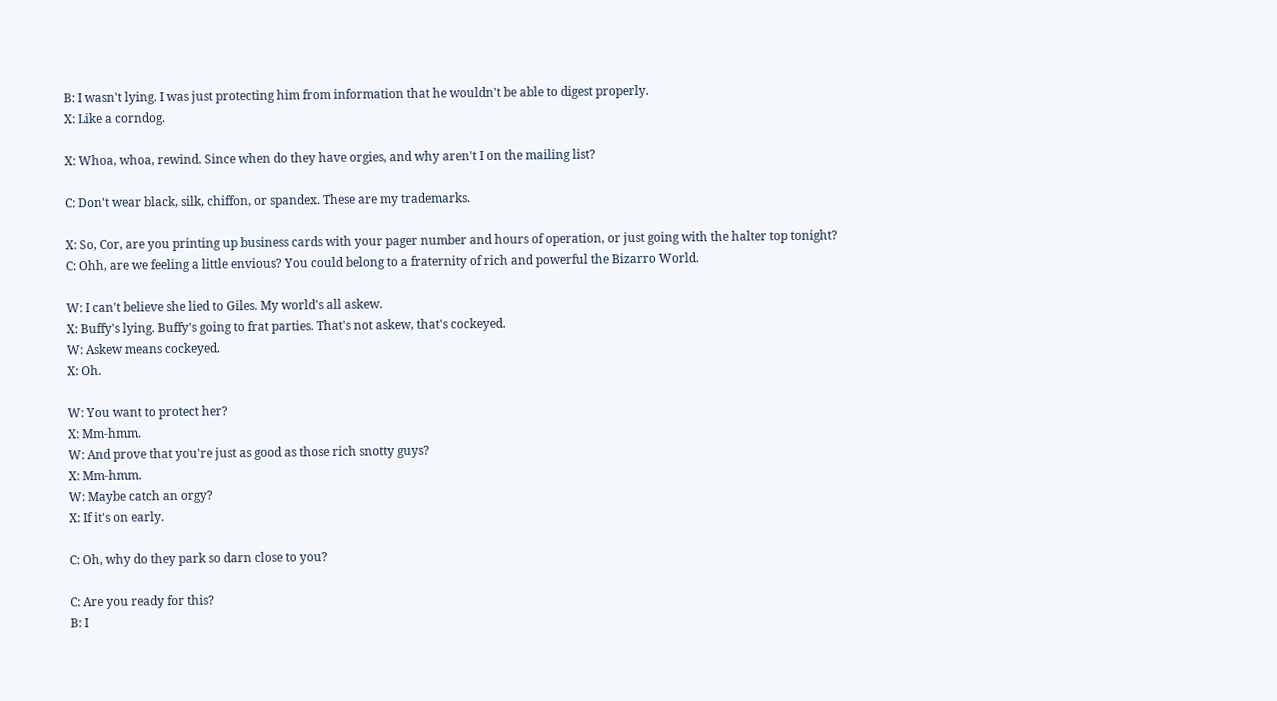B: I wasn't lying. I was just protecting him from information that he wouldn't be able to digest properly.
X: Like a corndog.

X: Whoa, whoa, rewind. Since when do they have orgies, and why aren't I on the mailing list?

C: Don't wear black, silk, chiffon, or spandex. These are my trademarks.

X: So, Cor, are you printing up business cards with your pager number and hours of operation, or just going with the halter top tonight?
C: Ohh, are we feeling a little envious? You could belong to a fraternity of rich and powerful the Bizarro World.

W: I can't believe she lied to Giles. My world's all askew.
X: Buffy's lying. Buffy's going to frat parties. That's not askew, that's cockeyed.
W: Askew means cockeyed.
X: Oh.

W: You want to protect her?
X: Mm-hmm.
W: And prove that you're just as good as those rich snotty guys?
X: Mm-hmm.
W: Maybe catch an orgy?
X: If it's on early.

C: Oh, why do they park so darn close to you?

C: Are you ready for this?
B: I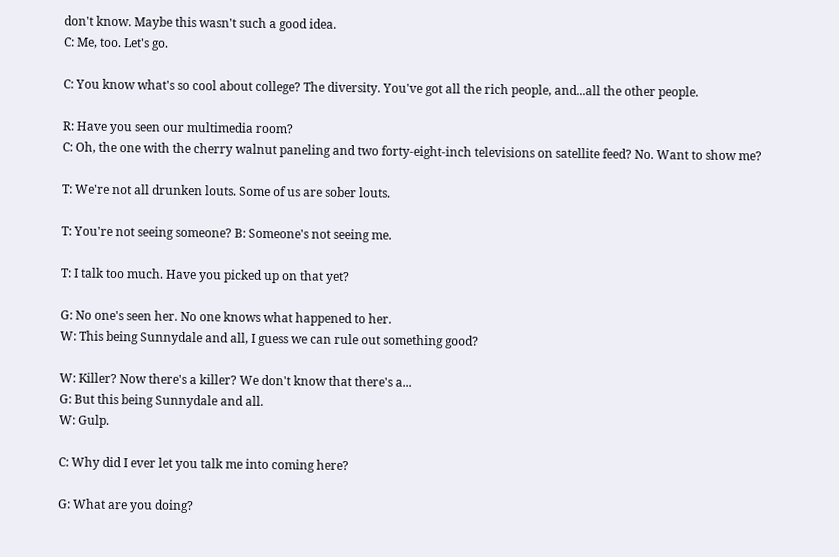don't know. Maybe this wasn't such a good idea.
C: Me, too. Let's go.

C: You know what's so cool about college? The diversity. You've got all the rich people, and...all the other people.

R: Have you seen our multimedia room?
C: Oh, the one with the cherry walnut paneling and two forty-eight-inch televisions on satellite feed? No. Want to show me?

T: We're not all drunken louts. Some of us are sober louts.

T: You're not seeing someone? B: Someone's not seeing me.

T: I talk too much. Have you picked up on that yet?

G: No one's seen her. No one knows what happened to her.
W: This being Sunnydale and all, I guess we can rule out something good?

W: Killer? Now there's a killer? We don't know that there's a...
G: But this being Sunnydale and all.
W: Gulp.

C: Why did I ever let you talk me into coming here?

G: What are you doing?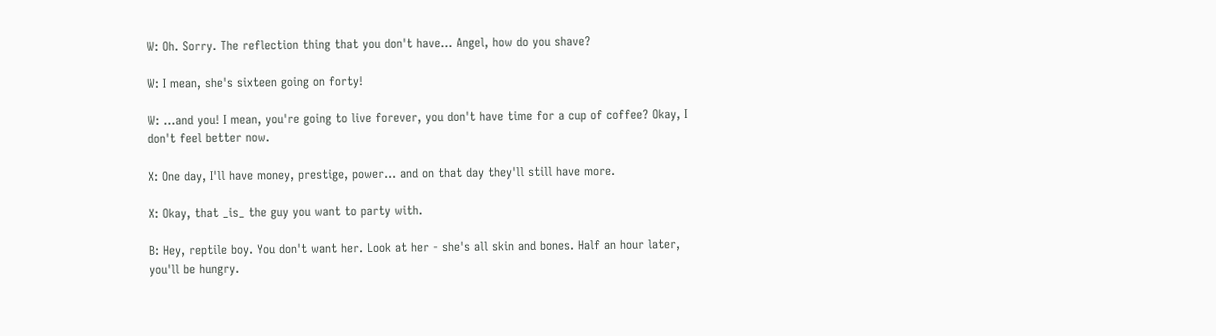W: Oh. Sorry. The reflection thing that you don't have... Angel, how do you shave?

W: I mean, she's sixteen going on forty!

W: ...and you! I mean, you're going to live forever, you don't have time for a cup of coffee? Okay, I don't feel better now.

X: One day, I'll have money, prestige, power... and on that day they'll still have more.

X: Okay, that _is_ the guy you want to party with.

B: Hey, reptile boy. You don't want her. Look at her - she's all skin and bones. Half an hour later, you'll be hungry.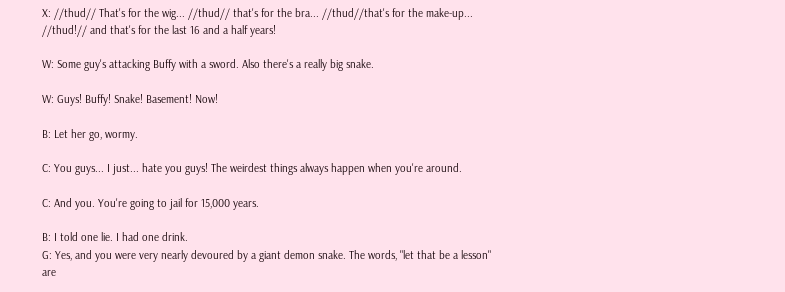X: //thud// That's for the wig... //thud// that's for the bra... //thud//that's for the make-up... //thud!// and that's for the last 16 and a half years!

W: Some guy's attacking Buffy with a sword. Also there's a really big snake.

W: Guys! Buffy! Snake! Basement! Now!

B: Let her go, wormy.

C: You guys... I just... hate you guys! The weirdest things always happen when you're around.

C: And you. You're going to jail for 15,000 years.

B: I told one lie. I had one drink.
G: Yes, and you were very nearly devoured by a giant demon snake. The words, "let that be a lesson" are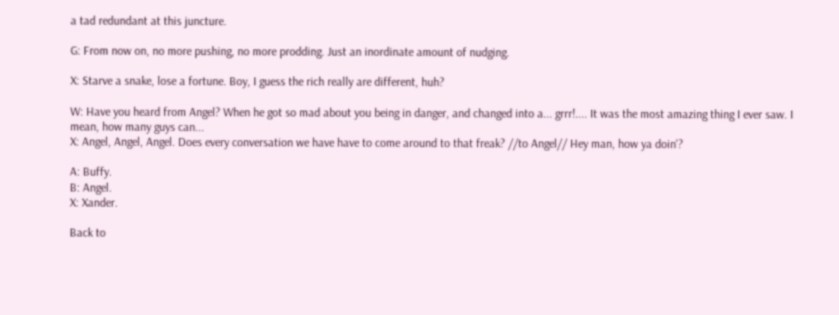a tad redundant at this juncture.

G: From now on, no more pushing, no more prodding. Just an inordinate amount of nudging.

X: Starve a snake, lose a fortune. Boy, I guess the rich really are different, huh?

W: Have you heard from Angel? When he got so mad about you being in danger, and changed into a... grrr!.... It was the most amazing thing I ever saw. I mean, how many guys can...
X: Angel, Angel, Angel. Does every conversation we have have to come around to that freak? //to Angel// Hey man, how ya doin'?

A: Buffy.
B: Angel.
X: Xander.

Back to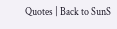Quotes | Back to SunS